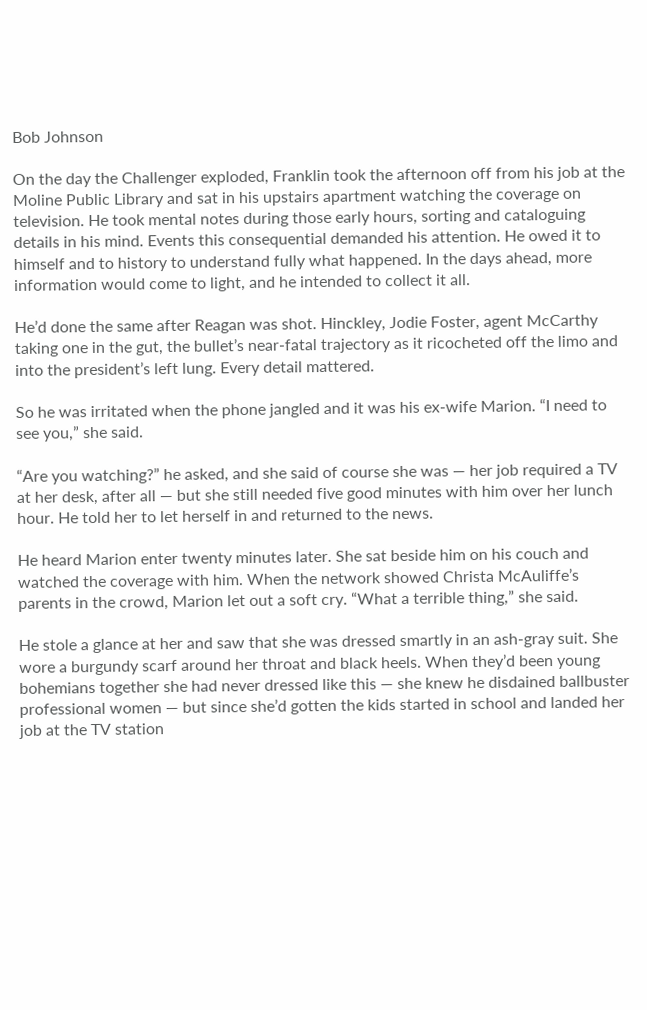Bob Johnson

On the day the Challenger exploded, Franklin took the afternoon off from his job at the Moline Public Library and sat in his upstairs apartment watching the coverage on television. He took mental notes during those early hours, sorting and cataloguing details in his mind. Events this consequential demanded his attention. He owed it to himself and to history to understand fully what happened. In the days ahead, more information would come to light, and he intended to collect it all.

He’d done the same after Reagan was shot. Hinckley, Jodie Foster, agent McCarthy taking one in the gut, the bullet’s near-fatal trajectory as it ricocheted off the limo and into the president’s left lung. Every detail mattered.

So he was irritated when the phone jangled and it was his ex-wife Marion. “I need to see you,” she said.

“Are you watching?” he asked, and she said of course she was — her job required a TV at her desk, after all — but she still needed five good minutes with him over her lunch hour. He told her to let herself in and returned to the news.

He heard Marion enter twenty minutes later. She sat beside him on his couch and watched the coverage with him. When the network showed Christa McAuliffe’s parents in the crowd, Marion let out a soft cry. “What a terrible thing,” she said.

He stole a glance at her and saw that she was dressed smartly in an ash-gray suit. She wore a burgundy scarf around her throat and black heels. When they’d been young bohemians together she had never dressed like this — she knew he disdained ballbuster professional women — but since she’d gotten the kids started in school and landed her job at the TV station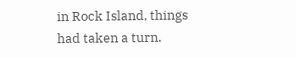in Rock Island, things had taken a turn.